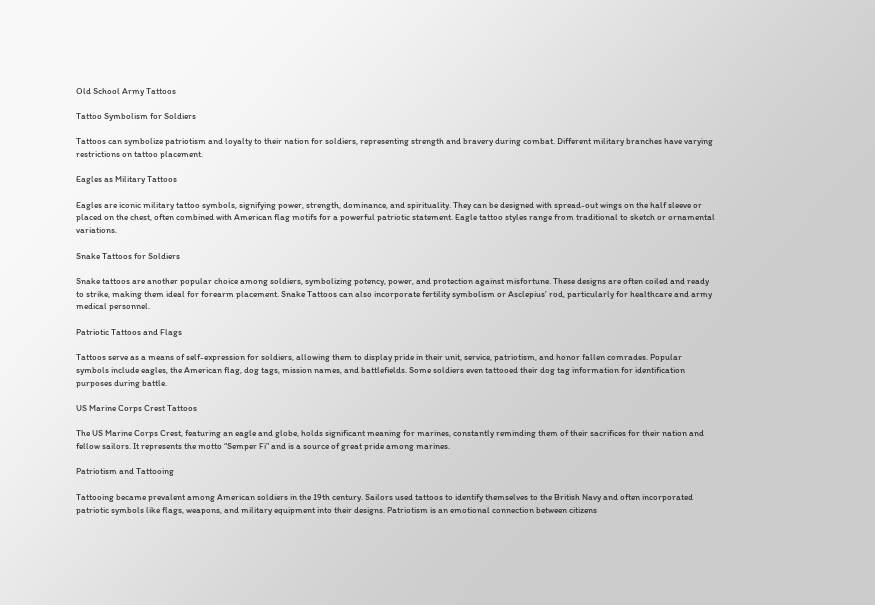Old School Army Tattoos

Tattoo Symbolism for Soldiers

Tattoos can symbolize patriotism and loyalty to their nation for soldiers, representing strength and bravery during combat. Different military branches have varying restrictions on tattoo placement.

Eagles as Military Tattoos

Eagles are iconic military tattoo symbols, signifying power, strength, dominance, and spirituality. They can be designed with spread-out wings on the half sleeve or placed on the chest, often combined with American flag motifs for a powerful patriotic statement. Eagle tattoo styles range from traditional to sketch or ornamental variations.

Snake Tattoos for Soldiers

Snake tattoos are another popular choice among soldiers, symbolizing potency, power, and protection against misfortune. These designs are often coiled and ready to strike, making them ideal for forearm placement. Snake Tattoos can also incorporate fertility symbolism or Asclepius’ rod, particularly for healthcare and army medical personnel.

Patriotic Tattoos and Flags

Tattoos serve as a means of self-expression for soldiers, allowing them to display pride in their unit, service, patriotism, and honor fallen comrades. Popular symbols include eagles, the American flag, dog tags, mission names, and battlefields. Some soldiers even tattooed their dog tag information for identification purposes during battle.

US Marine Corps Crest Tattoos

The US Marine Corps Crest, featuring an eagle and globe, holds significant meaning for marines, constantly reminding them of their sacrifices for their nation and fellow sailors. It represents the motto “Semper Fi” and is a source of great pride among marines.

Patriotism and Tattooing

Tattooing became prevalent among American soldiers in the 19th century. Sailors used tattoos to identify themselves to the British Navy and often incorporated patriotic symbols like flags, weapons, and military equipment into their designs. Patriotism is an emotional connection between citizens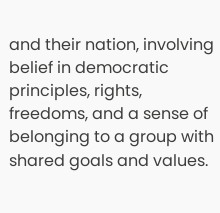and their nation, involving belief in democratic principles, rights, freedoms, and a sense of belonging to a group with shared goals and values.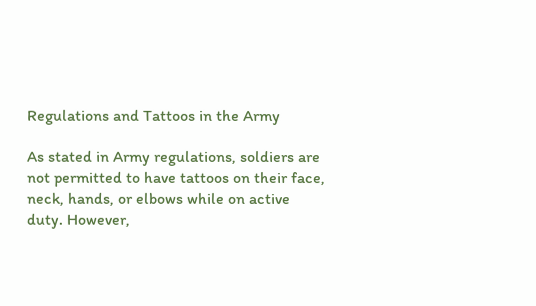Regulations and Tattoos in the Army

As stated in Army regulations, soldiers are not permitted to have tattoos on their face, neck, hands, or elbows while on active duty. However,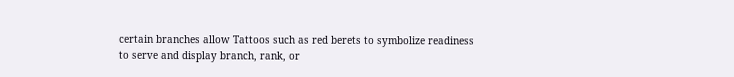certain branches allow Tattoos such as red berets to symbolize readiness to serve and display branch, rank, or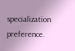specialization preference.